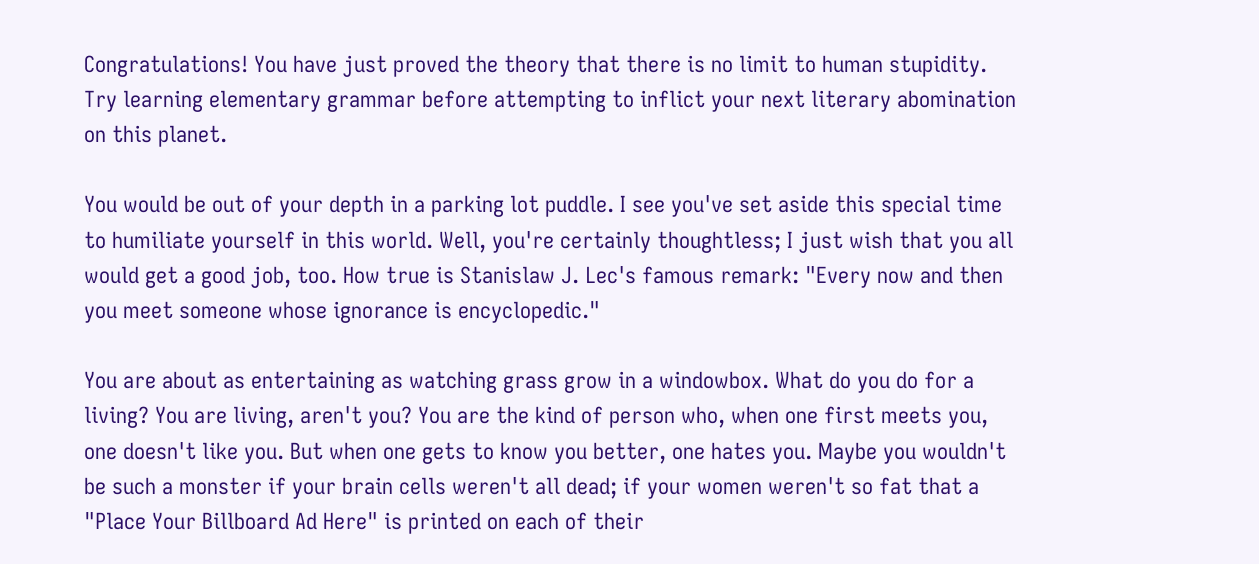Congratulations! You have just proved the theory that there is no limit to human stupidity. Try learning elementary grammar before attempting to inflict your next literary abomination on this planet.

You would be out of your depth in a parking lot puddle. I see you've set aside this special time to humiliate yourself in this world. Well, you're certainly thoughtless; I just wish that you all would get a good job, too. How true is Stanislaw J. Lec's famous remark: "Every now and then you meet someone whose ignorance is encyclopedic."

You are about as entertaining as watching grass grow in a windowbox. What do you do for a living? You are living, aren't you? You are the kind of person who, when one first meets you, one doesn't like you. But when one gets to know you better, one hates you. Maybe you wouldn't be such a monster if your brain cells weren't all dead; if your women weren't so fat that a "Place Your Billboard Ad Here" is printed on each of their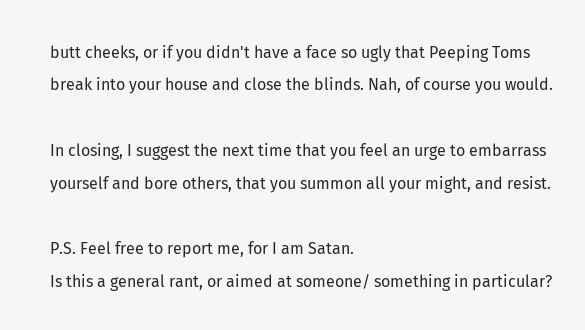butt cheeks, or if you didn't have a face so ugly that Peeping Toms break into your house and close the blinds. Nah, of course you would.

In closing, I suggest the next time that you feel an urge to embarrass yourself and bore others, that you summon all your might, and resist.

P.S. Feel free to report me, for I am Satan.
Is this a general rant, or aimed at someone/ something in particular?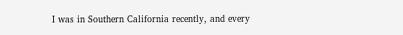I was in Southern California recently, and every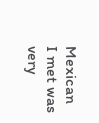Mexican I met was very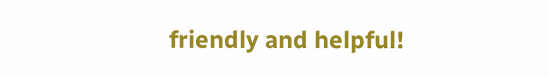friendly and helpful!